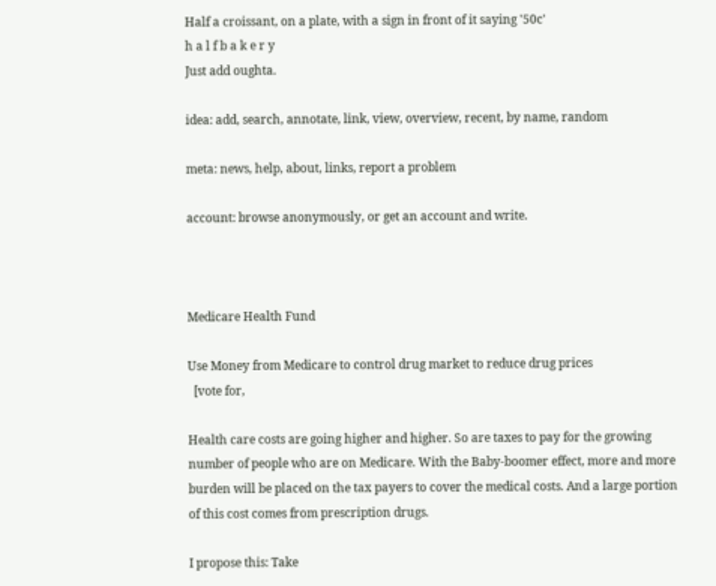Half a croissant, on a plate, with a sign in front of it saying '50c'
h a l f b a k e r y
Just add oughta.

idea: add, search, annotate, link, view, overview, recent, by name, random

meta: news, help, about, links, report a problem

account: browse anonymously, or get an account and write.



Medicare Health Fund

Use Money from Medicare to control drug market to reduce drug prices
  [vote for,

Health care costs are going higher and higher. So are taxes to pay for the growing number of people who are on Medicare. With the Baby-boomer effect, more and more burden will be placed on the tax payers to cover the medical costs. And a large portion of this cost comes from prescription drugs.

I propose this: Take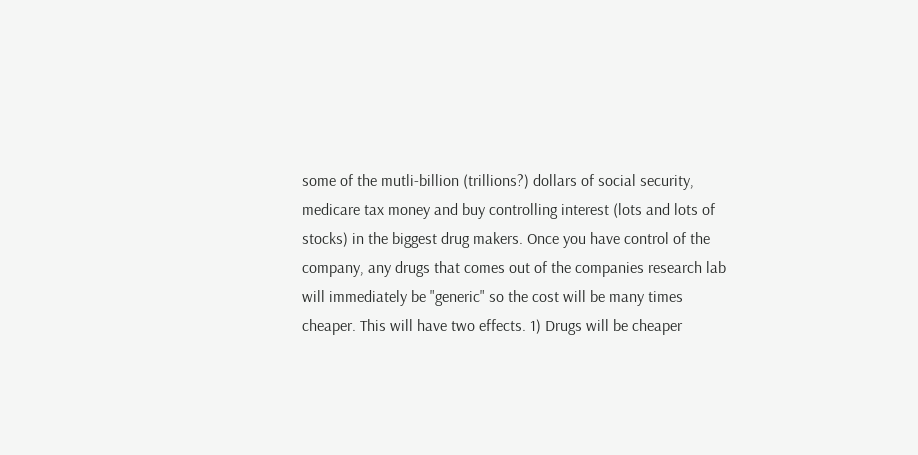some of the mutli-billion (trillions?) dollars of social security, medicare tax money and buy controlling interest (lots and lots of stocks) in the biggest drug makers. Once you have control of the company, any drugs that comes out of the companies research lab will immediately be "generic" so the cost will be many times cheaper. This will have two effects. 1) Drugs will be cheaper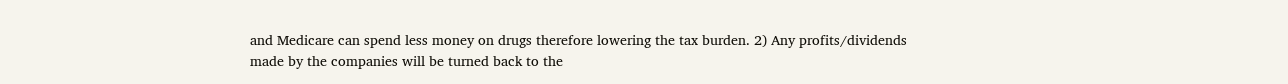and Medicare can spend less money on drugs therefore lowering the tax burden. 2) Any profits/dividends made by the companies will be turned back to the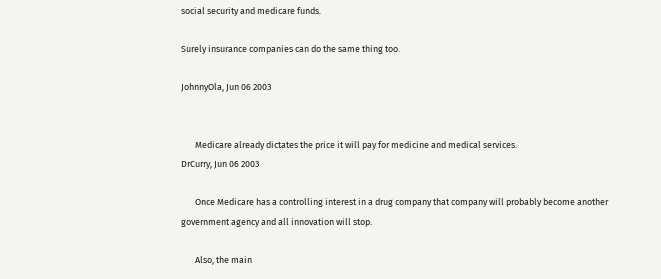social security and medicare funds.

Surely insurance companies can do the same thing too.

JohnnyOla, Jun 06 2003


       Medicare already dictates the price it will pay for medicine and medical services.
DrCurry, Jun 06 2003

       Once Medicare has a controlling interest in a drug company that company will probably become another government agency and all innovation will stop.

       Also, the main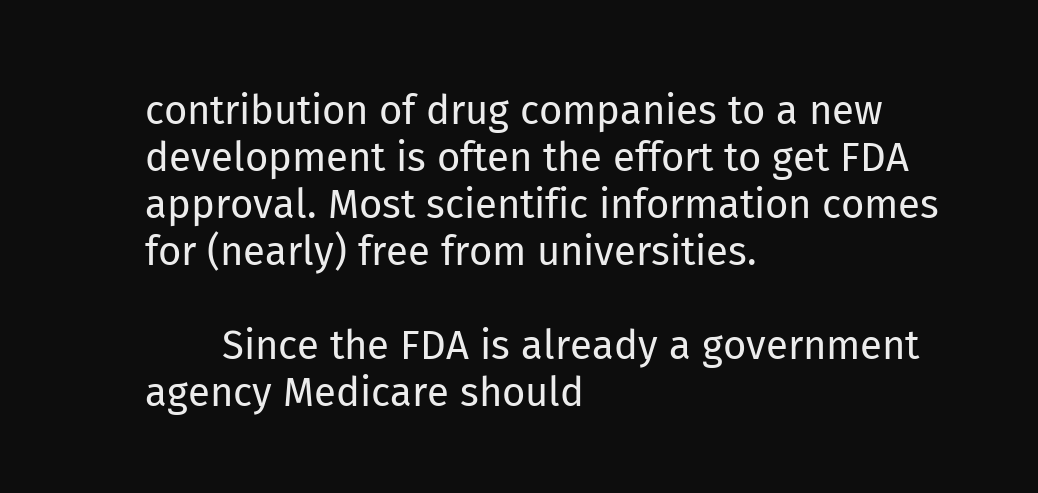contribution of drug companies to a new development is often the effort to get FDA approval. Most scientific information comes for (nearly) free from universities.

       Since the FDA is already a government agency Medicare should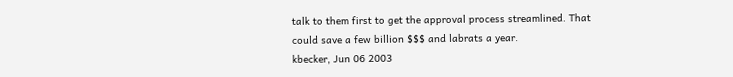talk to them first to get the approval process streamlined. That could save a few billion $$$ and labrats a year.
kbecker, Jun 06 2003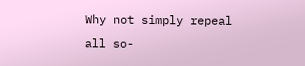Why not simply repeal all so-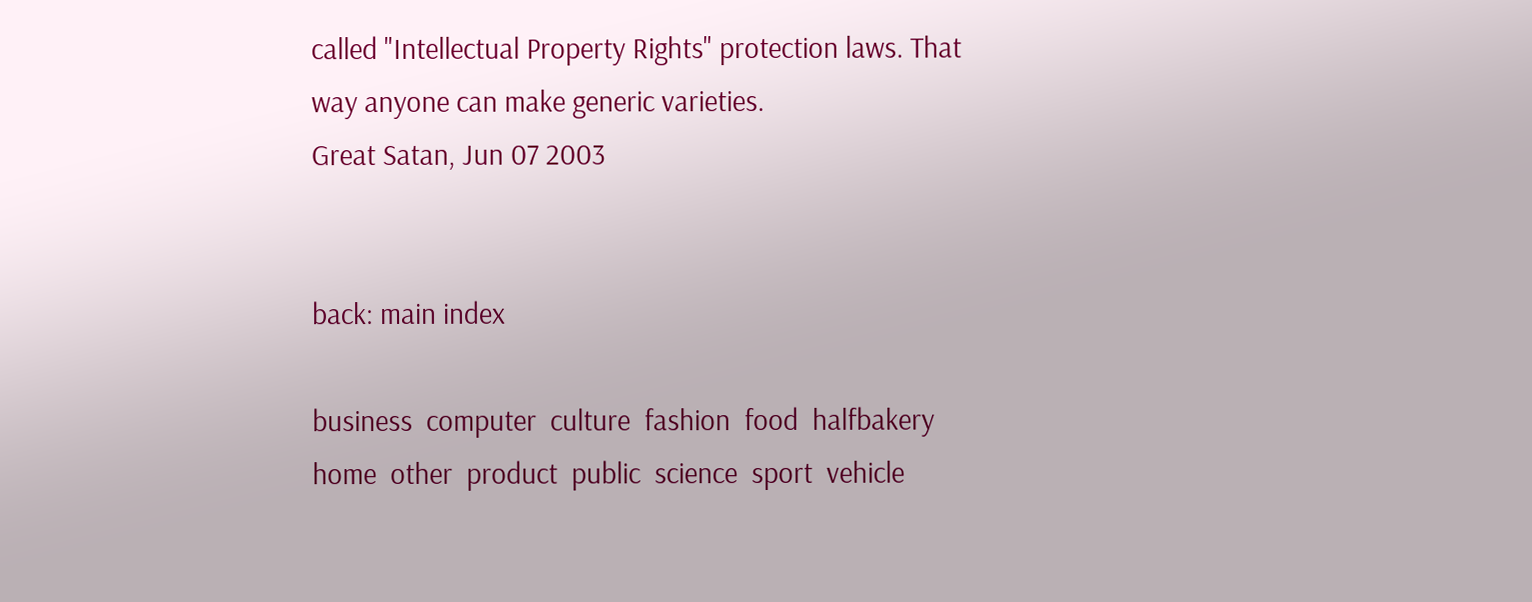called "Intellectual Property Rights" protection laws. That way anyone can make generic varieties.
Great Satan, Jun 07 2003


back: main index

business  computer  culture  fashion  food  halfbakery  home  other  product  public  science  sport  vehicle